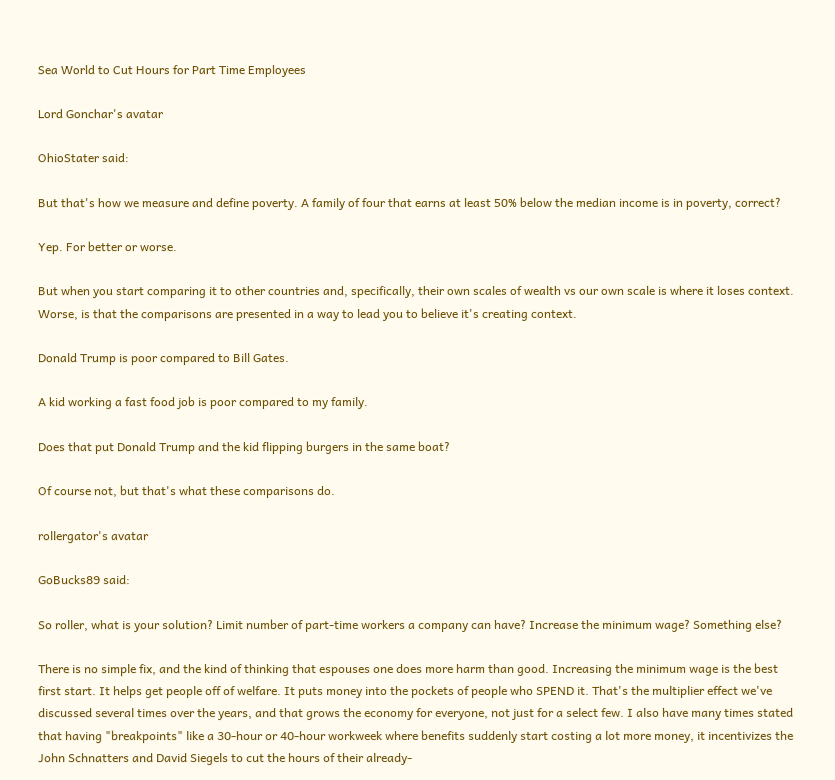Sea World to Cut Hours for Part Time Employees

Lord Gonchar's avatar

OhioStater said:

But that's how we measure and define poverty. A family of four that earns at least 50% below the median income is in poverty, correct?

Yep. For better or worse.

But when you start comparing it to other countries and, specifically, their own scales of wealth vs our own scale is where it loses context. Worse, is that the comparisons are presented in a way to lead you to believe it's creating context.

Donald Trump is poor compared to Bill Gates.

A kid working a fast food job is poor compared to my family.

Does that put Donald Trump and the kid flipping burgers in the same boat?

Of course not, but that's what these comparisons do.

rollergator's avatar

GoBucks89 said:

So roller, what is your solution? Limit number of part-time workers a company can have? Increase the minimum wage? Something else?

There is no simple fix, and the kind of thinking that espouses one does more harm than good. Increasing the minimum wage is the best first start. It helps get people off of welfare. It puts money into the pockets of people who SPEND it. That's the multiplier effect we've discussed several times over the years, and that grows the economy for everyone, not just for a select few. I also have many times stated that having "breakpoints" like a 30-hour or 40-hour workweek where benefits suddenly start costing a lot more money, it incentivizes the John Schnatters and David Siegels to cut the hours of their already-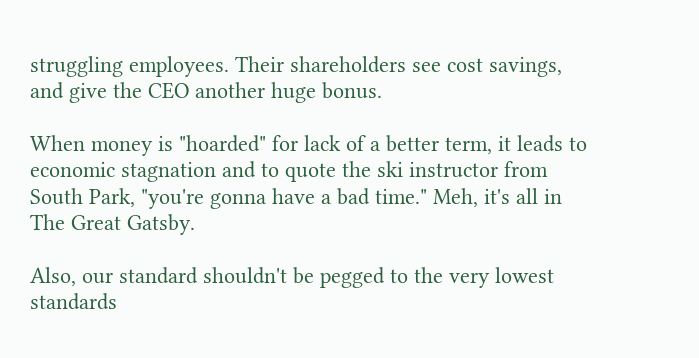struggling employees. Their shareholders see cost savings, and give the CEO another huge bonus.

When money is "hoarded" for lack of a better term, it leads to economic stagnation and to quote the ski instructor from South Park, "you're gonna have a bad time." Meh, it's all in The Great Gatsby.

Also, our standard shouldn't be pegged to the very lowest standards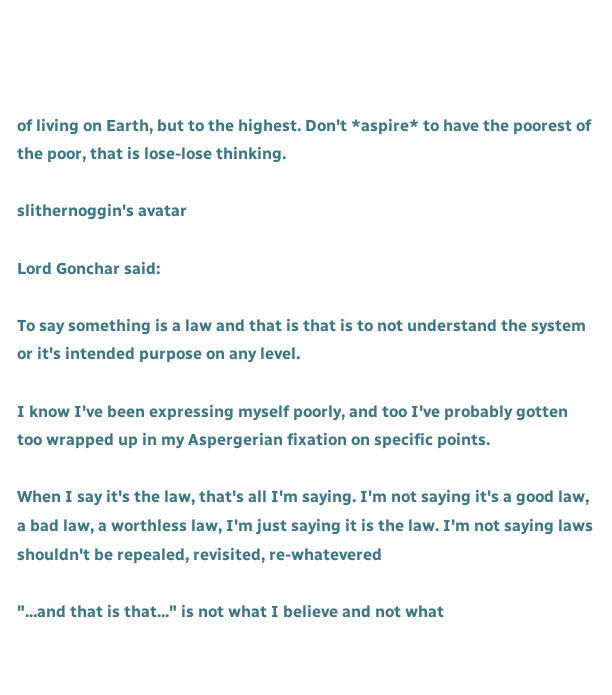of living on Earth, but to the highest. Don't *aspire* to have the poorest of the poor, that is lose-lose thinking.

slithernoggin's avatar

Lord Gonchar said:

To say something is a law and that is that is to not understand the system or it's intended purpose on any level.

I know I've been expressing myself poorly, and too I've probably gotten too wrapped up in my Aspergerian fixation on specific points.

When I say it's the law, that's all I'm saying. I'm not saying it's a good law, a bad law, a worthless law, I'm just saying it is the law. I'm not saying laws shouldn't be repealed, revisited, re-whatevered

"...and that is that..." is not what I believe and not what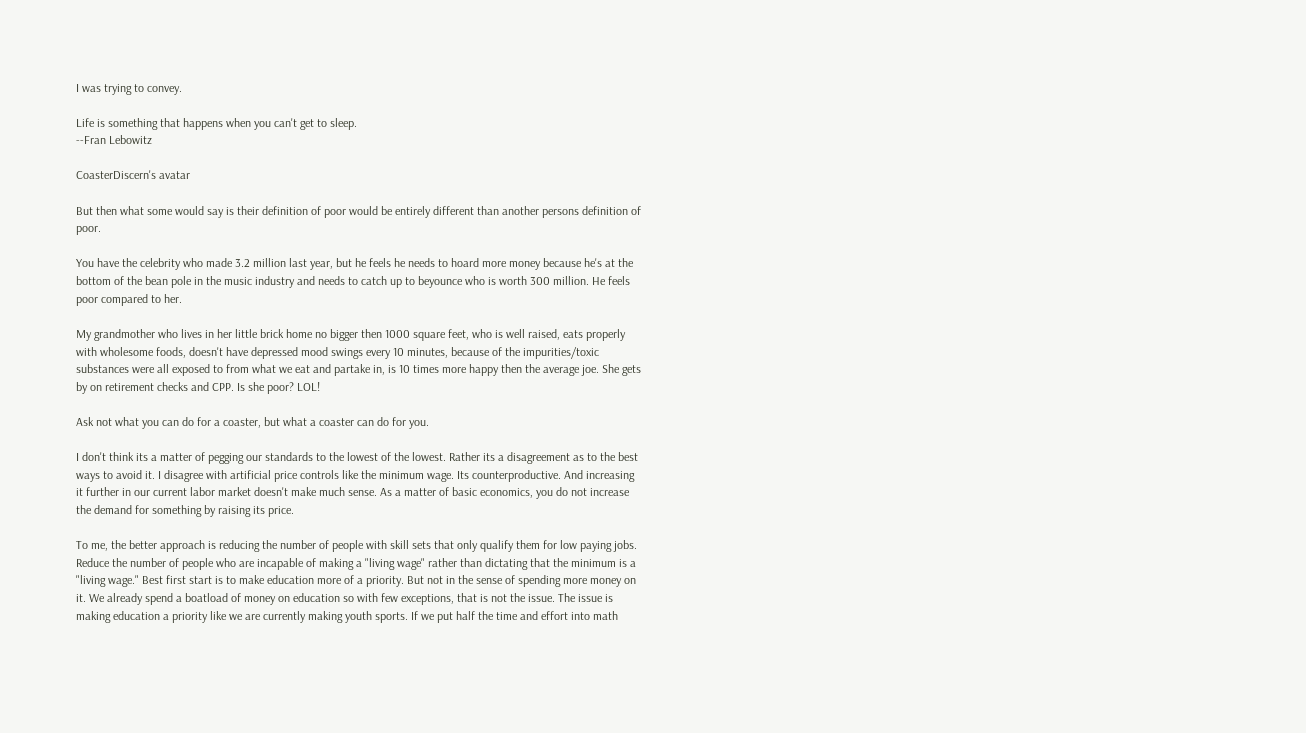I was trying to convey.

Life is something that happens when you can't get to sleep.
--Fran Lebowitz

CoasterDiscern's avatar

But then what some would say is their definition of poor would be entirely different than another persons definition of poor.

You have the celebrity who made 3.2 million last year, but he feels he needs to hoard more money because he's at the bottom of the bean pole in the music industry and needs to catch up to beyounce who is worth 300 million. He feels poor compared to her.

My grandmother who lives in her little brick home no bigger then 1000 square feet, who is well raised, eats properly with wholesome foods, doesn't have depressed mood swings every 10 minutes, because of the impurities/toxic substances were all exposed to from what we eat and partake in, is 10 times more happy then the average joe. She gets by on retirement checks and CPP. Is she poor? LOL!

Ask not what you can do for a coaster, but what a coaster can do for you.

I don't think its a matter of pegging our standards to the lowest of the lowest. Rather its a disagreement as to the best ways to avoid it. I disagree with artificial price controls like the minimum wage. Its counterproductive. And increasing it further in our current labor market doesn't make much sense. As a matter of basic economics, you do not increase the demand for something by raising its price.

To me, the better approach is reducing the number of people with skill sets that only qualify them for low paying jobs. Reduce the number of people who are incapable of making a "living wage" rather than dictating that the minimum is a "living wage." Best first start is to make education more of a priority. But not in the sense of spending more money on it. We already spend a boatload of money on education so with few exceptions, that is not the issue. The issue is making education a priority like we are currently making youth sports. If we put half the time and effort into math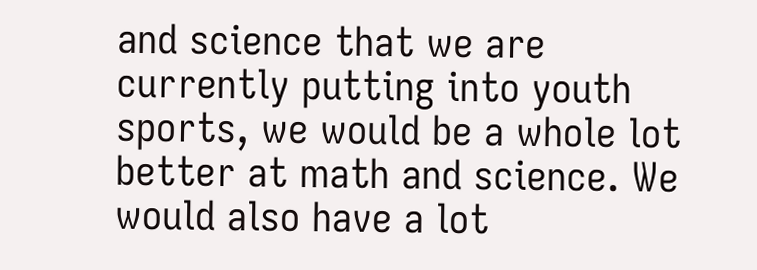and science that we are currently putting into youth sports, we would be a whole lot better at math and science. We would also have a lot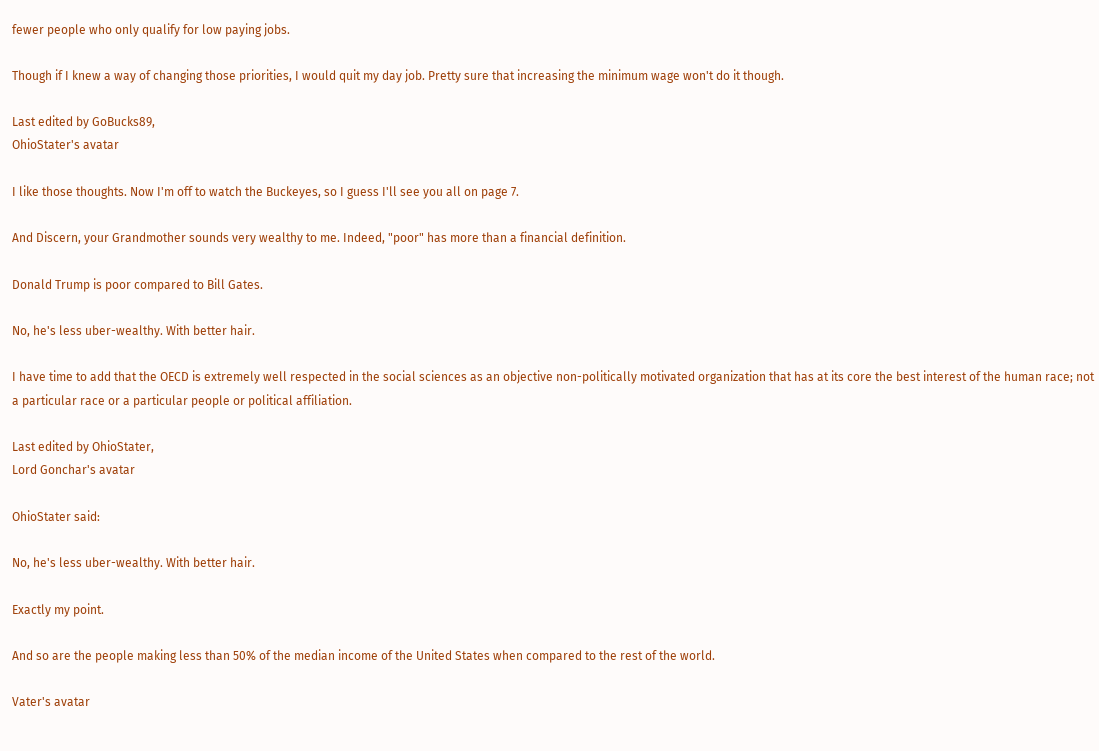fewer people who only qualify for low paying jobs.

Though if I knew a way of changing those priorities, I would quit my day job. Pretty sure that increasing the minimum wage won't do it though.

Last edited by GoBucks89,
OhioStater's avatar

I like those thoughts. Now I'm off to watch the Buckeyes, so I guess I'll see you all on page 7.

And Discern, your Grandmother sounds very wealthy to me. Indeed, "poor" has more than a financial definition.

Donald Trump is poor compared to Bill Gates.

No, he's less uber-wealthy. With better hair.

I have time to add that the OECD is extremely well respected in the social sciences as an objective non-politically motivated organization that has at its core the best interest of the human race; not a particular race or a particular people or political affiliation.

Last edited by OhioStater,
Lord Gonchar's avatar

OhioStater said:

No, he's less uber-wealthy. With better hair.

Exactly my point.

And so are the people making less than 50% of the median income of the United States when compared to the rest of the world.

Vater's avatar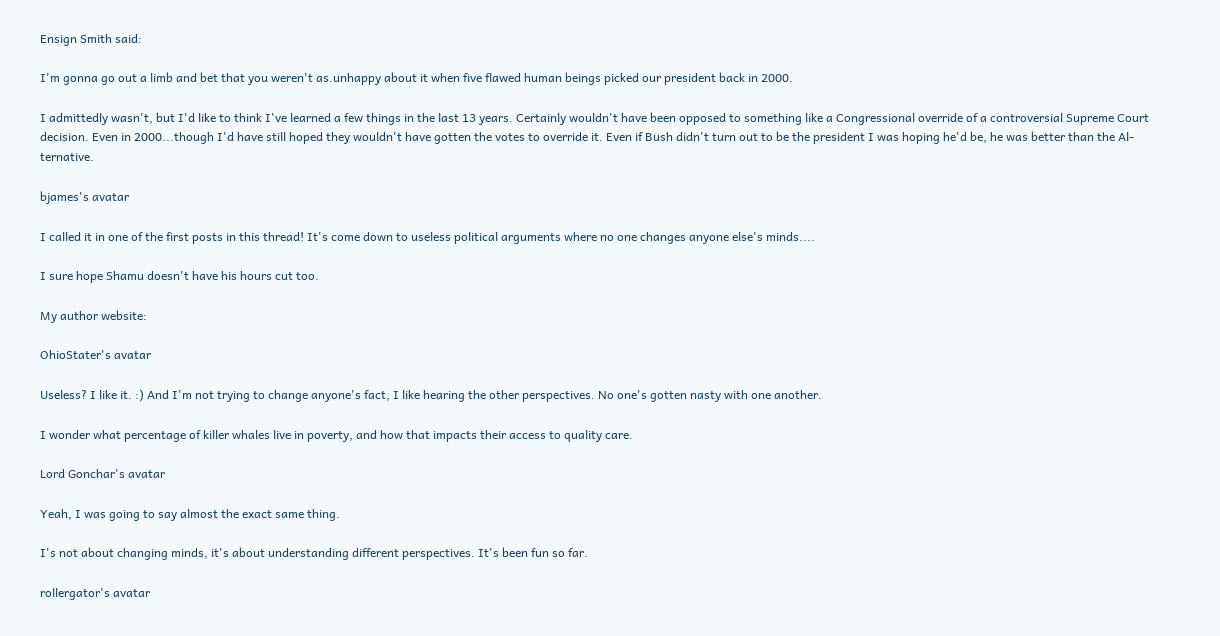Ensign Smith said:

I'm gonna go out a limb and bet that you weren't as.unhappy about it when five flawed human beings picked our president back in 2000.

I admittedly wasn't, but I'd like to think I've learned a few things in the last 13 years. Certainly wouldn't have been opposed to something like a Congressional override of a controversial Supreme Court decision. Even in 2000...though I'd have still hoped they wouldn't have gotten the votes to override it. Even if Bush didn't turn out to be the president I was hoping he'd be, he was better than the Al-ternative.

bjames's avatar

I called it in one of the first posts in this thread! It's come down to useless political arguments where no one changes anyone else's minds....

I sure hope Shamu doesn't have his hours cut too.

My author website:

OhioStater's avatar

Useless? I like it. :) And I'm not trying to change anyone's fact, I like hearing the other perspectives. No one's gotten nasty with one another.

I wonder what percentage of killer whales live in poverty, and how that impacts their access to quality care.

Lord Gonchar's avatar

Yeah, I was going to say almost the exact same thing.

I's not about changing minds, it's about understanding different perspectives. It's been fun so far.

rollergator's avatar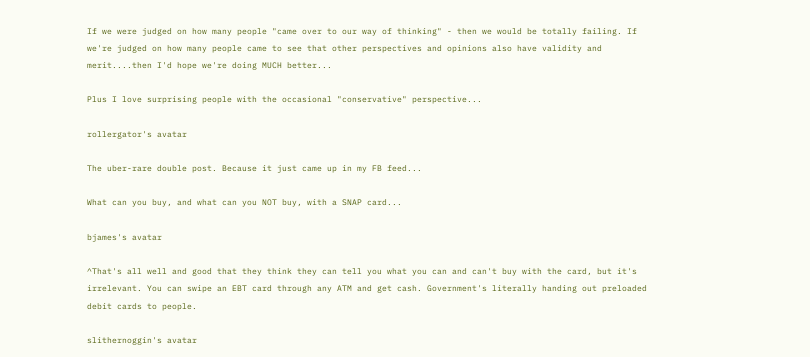If we were judged on how many people "came over to our way of thinking" - then we would be totally failing. If we're judged on how many people came to see that other perspectives and opinions also have validity and merit....then I'd hope we're doing MUCH better...

Plus I love surprising people with the occasional "conservative" perspective...

rollergator's avatar

The uber-rare double post. Because it just came up in my FB feed...

What can you buy, and what can you NOT buy, with a SNAP card...

bjames's avatar

^That's all well and good that they think they can tell you what you can and can't buy with the card, but it's irrelevant. You can swipe an EBT card through any ATM and get cash. Government's literally handing out preloaded debit cards to people.

slithernoggin's avatar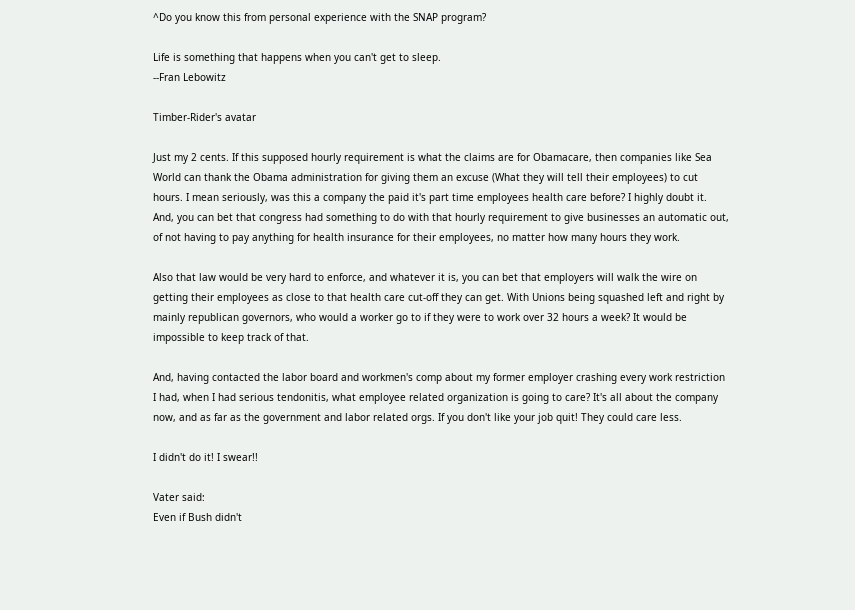^Do you know this from personal experience with the SNAP program?

Life is something that happens when you can't get to sleep.
--Fran Lebowitz

Timber-Rider's avatar

Just my 2 cents. If this supposed hourly requirement is what the claims are for Obamacare, then companies like Sea World can thank the Obama administration for giving them an excuse (What they will tell their employees) to cut hours. I mean seriously, was this a company the paid it's part time employees health care before? I highly doubt it. And, you can bet that congress had something to do with that hourly requirement to give businesses an automatic out, of not having to pay anything for health insurance for their employees, no matter how many hours they work.

Also that law would be very hard to enforce, and whatever it is, you can bet that employers will walk the wire on getting their employees as close to that health care cut-off they can get. With Unions being squashed left and right by mainly republican governors, who would a worker go to if they were to work over 32 hours a week? It would be impossible to keep track of that.

And, having contacted the labor board and workmen's comp about my former employer crashing every work restriction I had, when I had serious tendonitis, what employee related organization is going to care? It's all about the company now, and as far as the government and labor related orgs. If you don't like your job quit! They could care less.

I didn't do it! I swear!!

Vater said:
Even if Bush didn't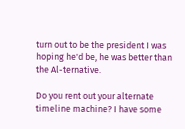turn out to be the president I was hoping he'd be, he was better than the Al-ternative.

Do you rent out your alternate timeline machine? I have some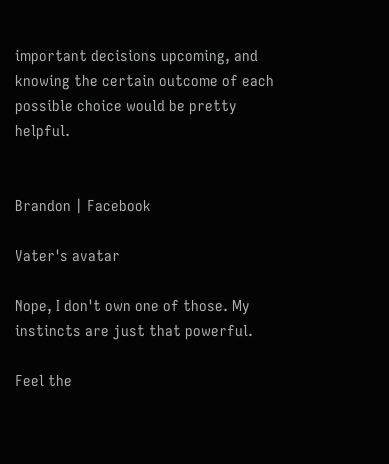important decisions upcoming, and knowing the certain outcome of each possible choice would be pretty helpful.


Brandon | Facebook

Vater's avatar

Nope, I don't own one of those. My instincts are just that powerful.

Feel the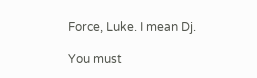Force, Luke. I mean Dj.

You must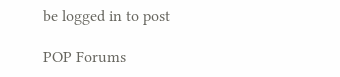be logged in to post

POP Forums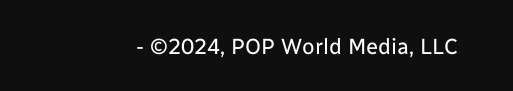- ©2024, POP World Media, LLC